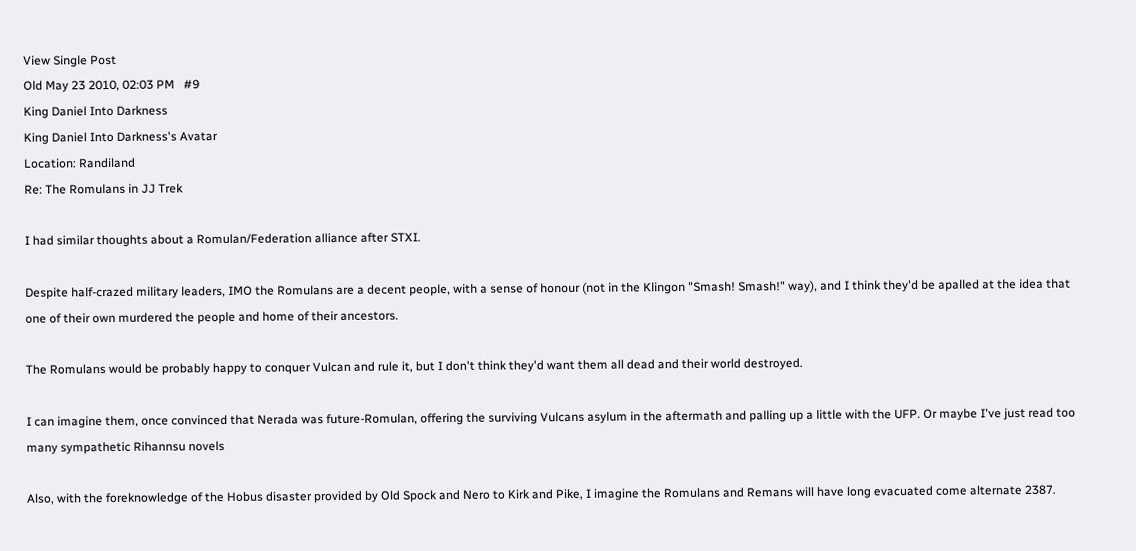View Single Post
Old May 23 2010, 02:03 PM   #9
King Daniel Into Darkness
King Daniel Into Darkness's Avatar
Location: Randiland
Re: The Romulans in JJ Trek

I had similar thoughts about a Romulan/Federation alliance after STXI.

Despite half-crazed military leaders, IMO the Romulans are a decent people, with a sense of honour (not in the Klingon "Smash! Smash!" way), and I think they'd be apalled at the idea that one of their own murdered the people and home of their ancestors.

The Romulans would be probably happy to conquer Vulcan and rule it, but I don't think they'd want them all dead and their world destroyed.

I can imagine them, once convinced that Nerada was future-Romulan, offering the surviving Vulcans asylum in the aftermath and palling up a little with the UFP. Or maybe I've just read too many sympathetic Rihannsu novels

Also, with the foreknowledge of the Hobus disaster provided by Old Spock and Nero to Kirk and Pike, I imagine the Romulans and Remans will have long evacuated come alternate 2387.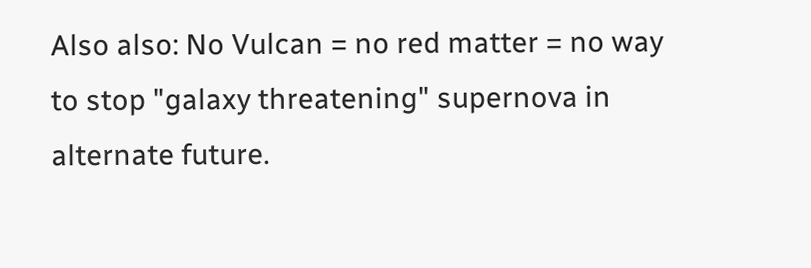Also also: No Vulcan = no red matter = no way to stop "galaxy threatening" supernova in alternate future.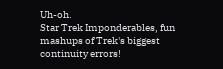Uh-oh.
Star Trek Imponderables, fun mashups of Trek's biggest continuity errors!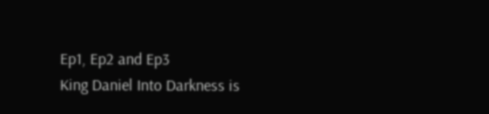Ep1, Ep2 and Ep3
King Daniel Into Darkness is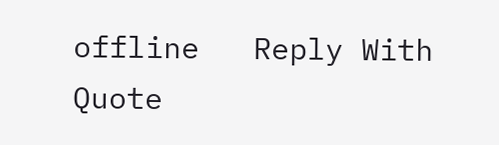offline   Reply With Quote